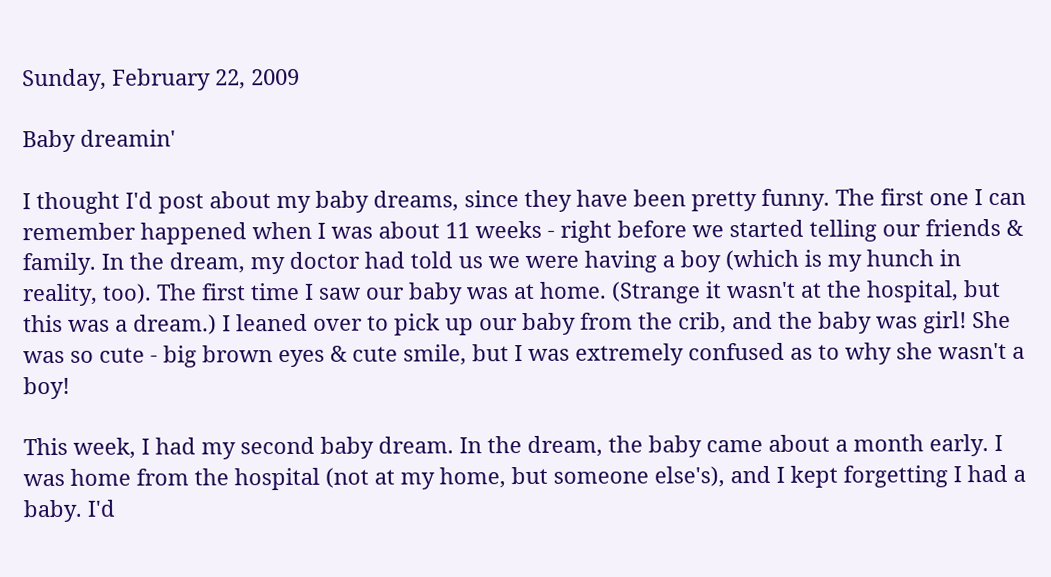Sunday, February 22, 2009

Baby dreamin'

I thought I'd post about my baby dreams, since they have been pretty funny. The first one I can remember happened when I was about 11 weeks - right before we started telling our friends & family. In the dream, my doctor had told us we were having a boy (which is my hunch in reality, too). The first time I saw our baby was at home. (Strange it wasn't at the hospital, but this was a dream.) I leaned over to pick up our baby from the crib, and the baby was girl! She was so cute - big brown eyes & cute smile, but I was extremely confused as to why she wasn't a boy!

This week, I had my second baby dream. In the dream, the baby came about a month early. I was home from the hospital (not at my home, but someone else's), and I kept forgetting I had a baby. I'd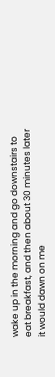wake up in the morning and go downstairs to eat breakfast, and then about 30 minutes later it would dawn on me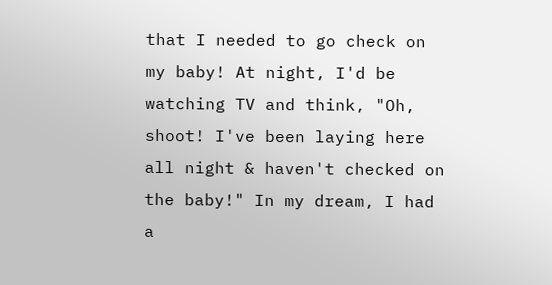that I needed to go check on my baby! At night, I'd be watching TV and think, "Oh, shoot! I've been laying here all night & haven't checked on the baby!" In my dream, I had a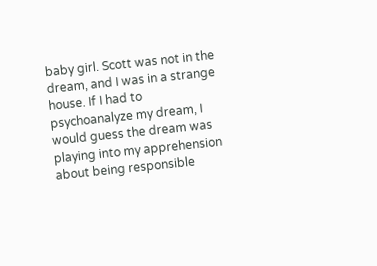baby girl. Scott was not in the dream, and I was in a strange house. If I had to psychoanalyze my dream, I would guess the dream was playing into my apprehension about being responsible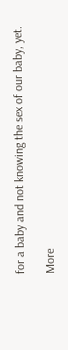for a baby and not knowing the sex of our baby, yet.

More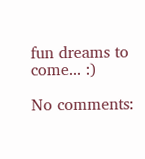fun dreams to come... :)

No comments: